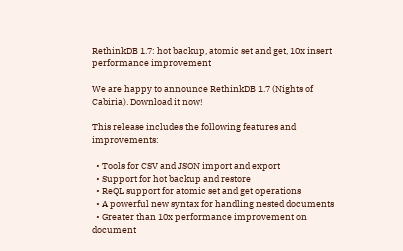RethinkDB 1.7: hot backup, atomic set and get, 10x insert performance improvement

We are happy to announce RethinkDB 1.7 (Nights of Cabiria). Download it now!

This release includes the following features and improvements:

  • Tools for CSV and JSON import and export
  • Support for hot backup and restore
  • ReQL support for atomic set and get operations
  • A powerful new syntax for handling nested documents
  • Greater than 10x performance improvement on document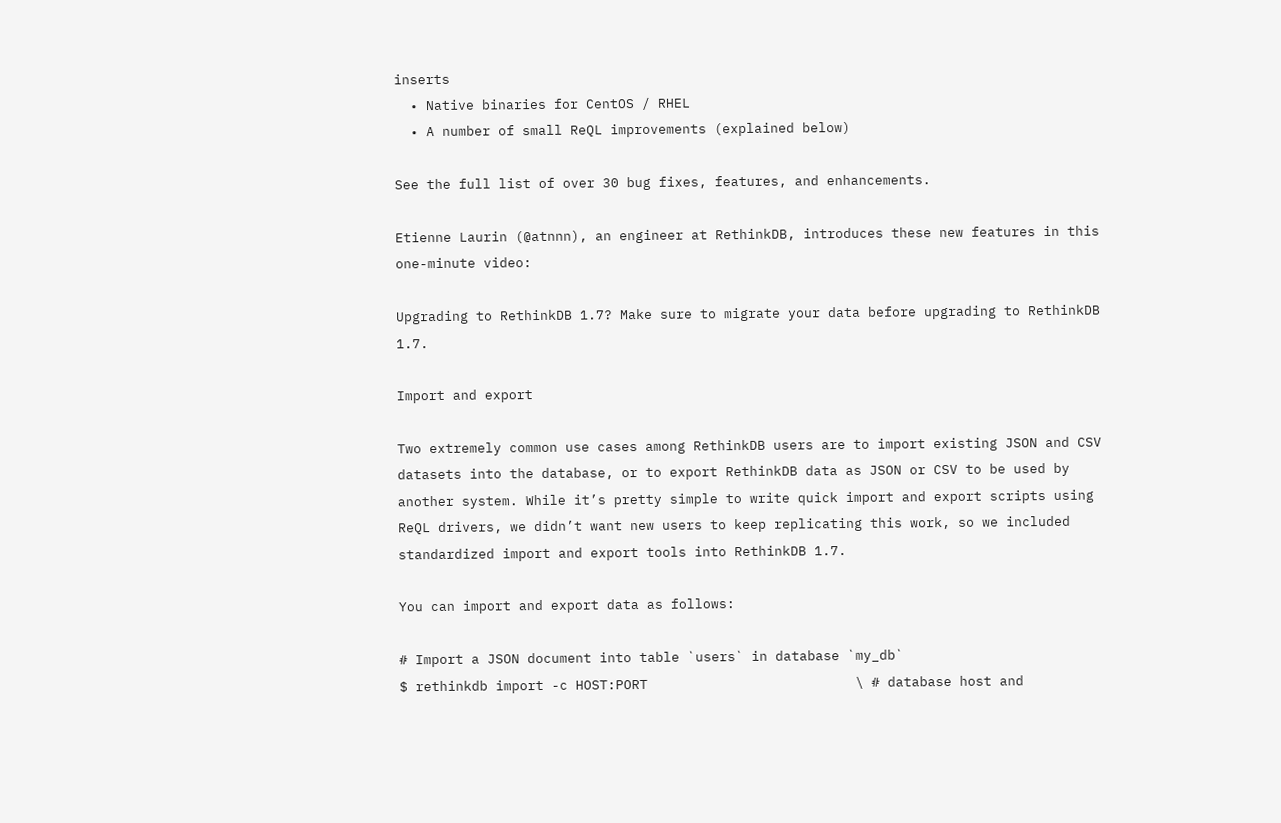inserts
  • Native binaries for CentOS / RHEL
  • A number of small ReQL improvements (explained below)

See the full list of over 30 bug fixes, features, and enhancements.

Etienne Laurin (@atnnn), an engineer at RethinkDB, introduces these new features in this one-minute video:

Upgrading to RethinkDB 1.7? Make sure to migrate your data before upgrading to RethinkDB 1.7.

Import and export

Two extremely common use cases among RethinkDB users are to import existing JSON and CSV datasets into the database, or to export RethinkDB data as JSON or CSV to be used by another system. While it’s pretty simple to write quick import and export scripts using ReQL drivers, we didn’t want new users to keep replicating this work, so we included standardized import and export tools into RethinkDB 1.7.

You can import and export data as follows:

# Import a JSON document into table `users` in database `my_db`
$ rethinkdb import -c HOST:PORT                          \ # database host and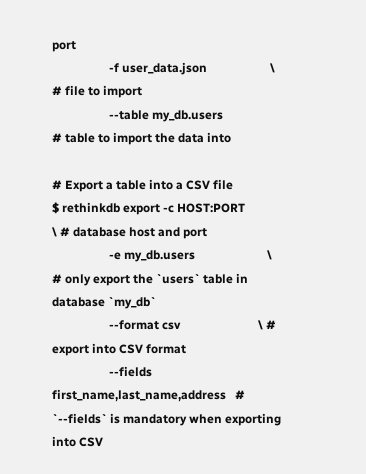port
                   -f user_data.json                     \ # file to import
                   --table my_db.users                     # table to import the data into

# Export a table into a CSV file
$ rethinkdb export -c HOST:PORT                          \ # database host and port
                   -e my_db.users                        \ # only export the `users` table in database `my_db`
                   --format csv                          \ # export into CSV format
                   --fields first_name,last_name,address   # `--fields` is mandatory when exporting into CSV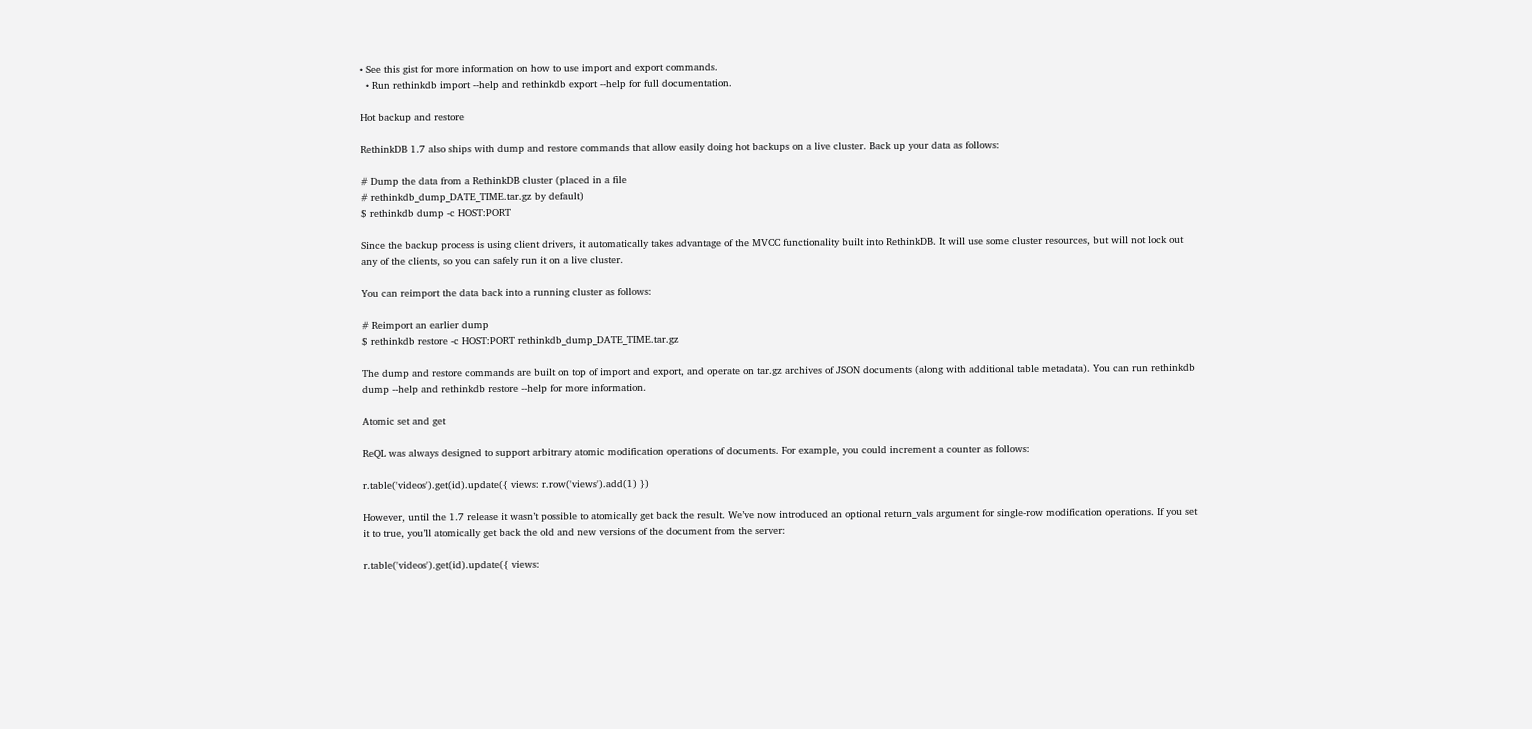• See this gist for more information on how to use import and export commands.
  • Run rethinkdb import --help and rethinkdb export --help for full documentation.

Hot backup and restore

RethinkDB 1.7 also ships with dump and restore commands that allow easily doing hot backups on a live cluster. Back up your data as follows:

# Dump the data from a RethinkDB cluster (placed in a file
# rethinkdb_dump_DATE_TIME.tar.gz by default)
$ rethinkdb dump -c HOST:PORT

Since the backup process is using client drivers, it automatically takes advantage of the MVCC functionality built into RethinkDB. It will use some cluster resources, but will not lock out any of the clients, so you can safely run it on a live cluster.

You can reimport the data back into a running cluster as follows:

# Reimport an earlier dump
$ rethinkdb restore -c HOST:PORT rethinkdb_dump_DATE_TIME.tar.gz

The dump and restore commands are built on top of import and export, and operate on tar.gz archives of JSON documents (along with additional table metadata). You can run rethinkdb dump --help and rethinkdb restore --help for more information.

Atomic set and get

ReQL was always designed to support arbitrary atomic modification operations of documents. For example, you could increment a counter as follows:

r.table('videos').get(id).update({ views: r.row('views').add(1) })

However, until the 1.7 release it wasn’t possible to atomically get back the result. We’ve now introduced an optional return_vals argument for single-row modification operations. If you set it to true, you’ll atomically get back the old and new versions of the document from the server:

r.table('videos').get(id).update({ views: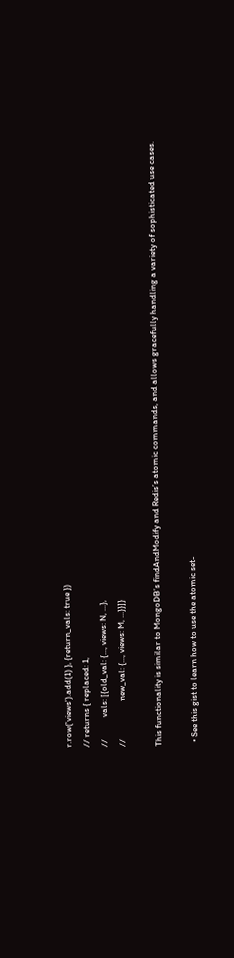r.row('views').add(1) }, {return_vals: true })
// returns { replaced: 1,
//           vals: [{old_val: {..., views: N, ...},
//                   new_val: {..., views: M, ...}}]}

This functionality is similar to MongoDB’s findAndModify and Redis’s atomic commands, and allows gracefully handling a variety of sophisticated use cases.

  • See this gist to learn how to use the atomic set-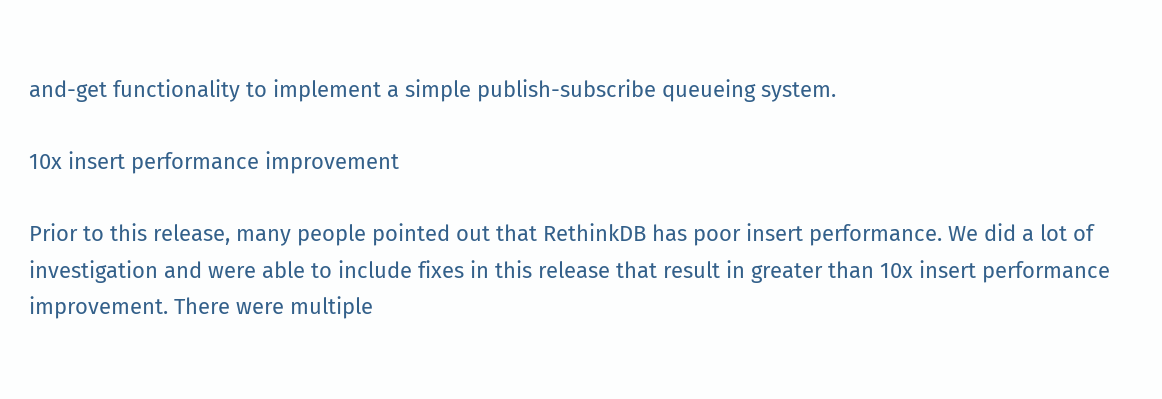and-get functionality to implement a simple publish-subscribe queueing system.

10x insert performance improvement

Prior to this release, many people pointed out that RethinkDB has poor insert performance. We did a lot of investigation and were able to include fixes in this release that result in greater than 10x insert performance improvement. There were multiple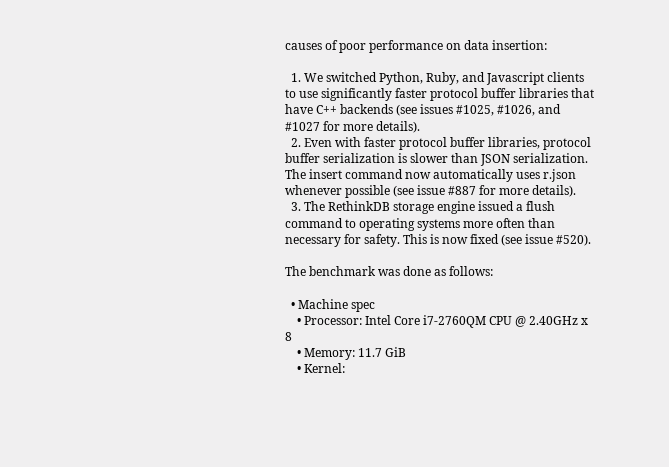causes of poor performance on data insertion:

  1. We switched Python, Ruby, and Javascript clients to use significantly faster protocol buffer libraries that have C++ backends (see issues #1025, #1026, and #1027 for more details).
  2. Even with faster protocol buffer libraries, protocol buffer serialization is slower than JSON serialization. The insert command now automatically uses r.json whenever possible (see issue #887 for more details).
  3. The RethinkDB storage engine issued a flush command to operating systems more often than necessary for safety. This is now fixed (see issue #520).

The benchmark was done as follows:

  • Machine spec
    • Processor: Intel Core i7-2760QM CPU @ 2.40GHz x 8
    • Memory: 11.7 GiB
    • Kernel: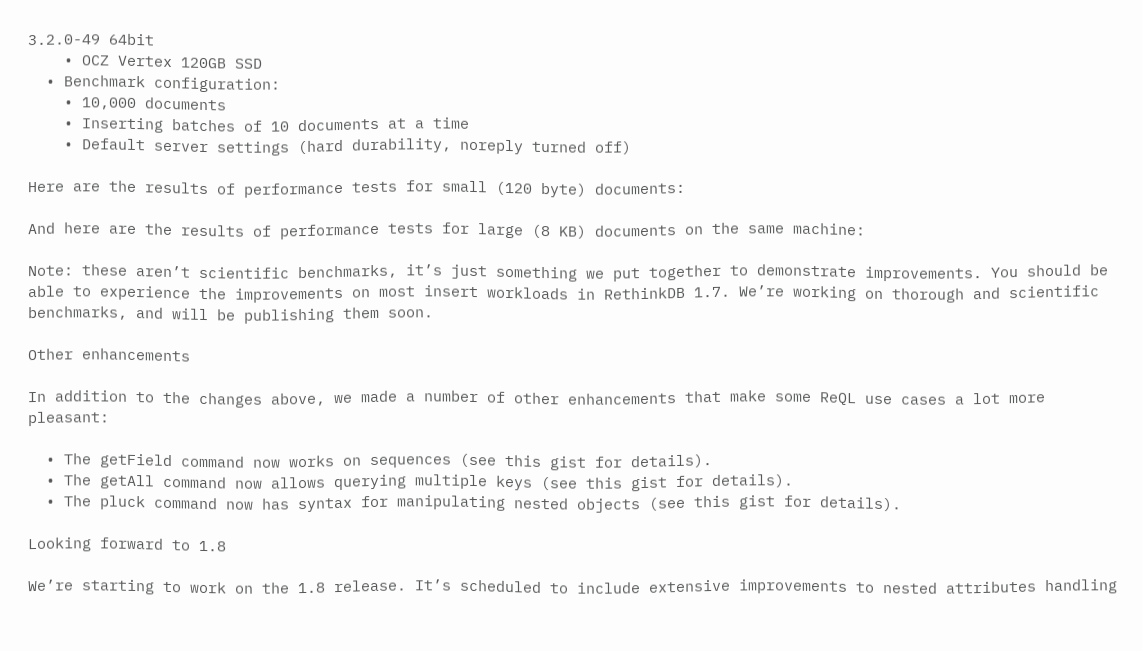3.2.0-49 64bit
    • OCZ Vertex 120GB SSD
  • Benchmark configuration:
    • 10,000 documents
    • Inserting batches of 10 documents at a time
    • Default server settings (hard durability, noreply turned off)

Here are the results of performance tests for small (120 byte) documents:

And here are the results of performance tests for large (8 KB) documents on the same machine:

Note: these aren’t scientific benchmarks, it’s just something we put together to demonstrate improvements. You should be able to experience the improvements on most insert workloads in RethinkDB 1.7. We’re working on thorough and scientific benchmarks, and will be publishing them soon.

Other enhancements

In addition to the changes above, we made a number of other enhancements that make some ReQL use cases a lot more pleasant:

  • The getField command now works on sequences (see this gist for details).
  • The getAll command now allows querying multiple keys (see this gist for details).
  • The pluck command now has syntax for manipulating nested objects (see this gist for details).

Looking forward to 1.8

We’re starting to work on the 1.8 release. It’s scheduled to include extensive improvements to nested attributes handling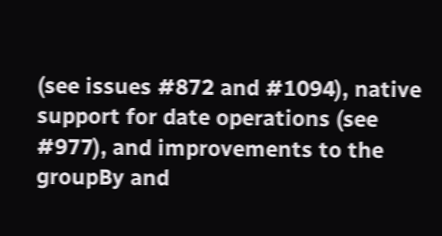(see issues #872 and #1094), native support for date operations (see #977), and improvements to the groupBy and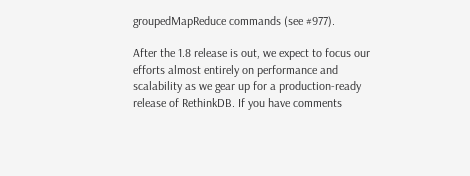groupedMapReduce commands (see #977).

After the 1.8 release is out, we expect to focus our efforts almost entirely on performance and scalability as we gear up for a production-ready release of RethinkDB. If you have comments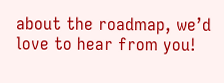about the roadmap, we’d love to hear from you!